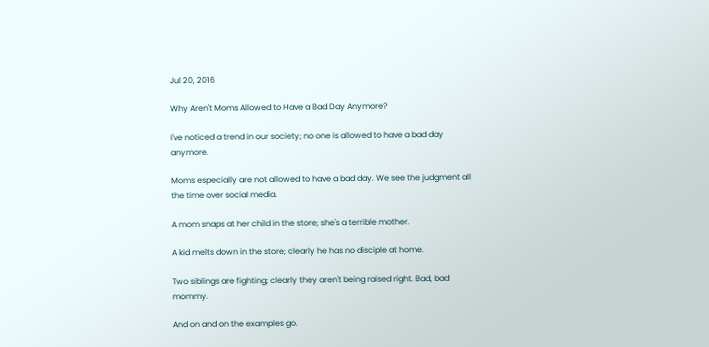Jul 20, 2016

Why Aren't Moms Allowed to Have a Bad Day Anymore?

I've noticed a trend in our society; no one is allowed to have a bad day anymore.

Moms especially are not allowed to have a bad day. We see the judgment all the time over social media.

A mom snaps at her child in the store; she's a terrible mother.

A kid melts down in the store; clearly he has no disciple at home.

Two siblings are fighting; clearly they aren't being raised right. Bad, bad mommy.

And on and on the examples go.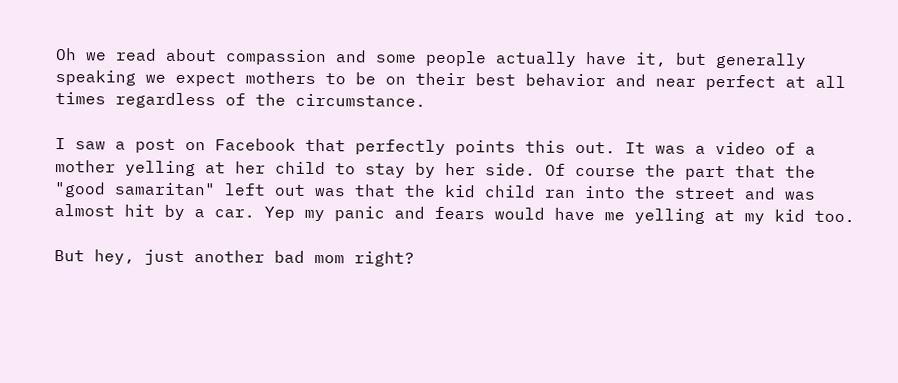Oh we read about compassion and some people actually have it, but generally speaking we expect mothers to be on their best behavior and near perfect at all times regardless of the circumstance.

I saw a post on Facebook that perfectly points this out. It was a video of a mother yelling at her child to stay by her side. Of course the part that the "good samaritan" left out was that the kid child ran into the street and was almost hit by a car. Yep my panic and fears would have me yelling at my kid too.

But hey, just another bad mom right?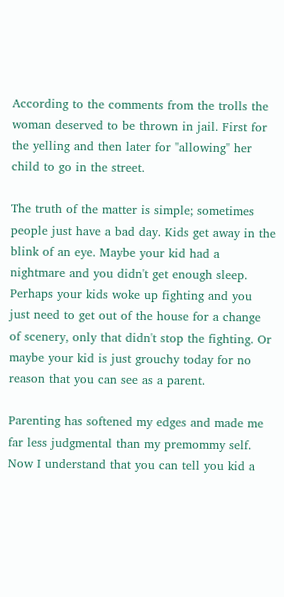According to the comments from the trolls the woman deserved to be thrown in jail. First for the yelling and then later for "allowing" her child to go in the street.

The truth of the matter is simple; sometimes people just have a bad day. Kids get away in the blink of an eye. Maybe your kid had a nightmare and you didn't get enough sleep. Perhaps your kids woke up fighting and you just need to get out of the house for a change of scenery, only that didn't stop the fighting. Or maybe your kid is just grouchy today for no reason that you can see as a parent.

Parenting has softened my edges and made me far less judgmental than my premommy self. Now I understand that you can tell you kid a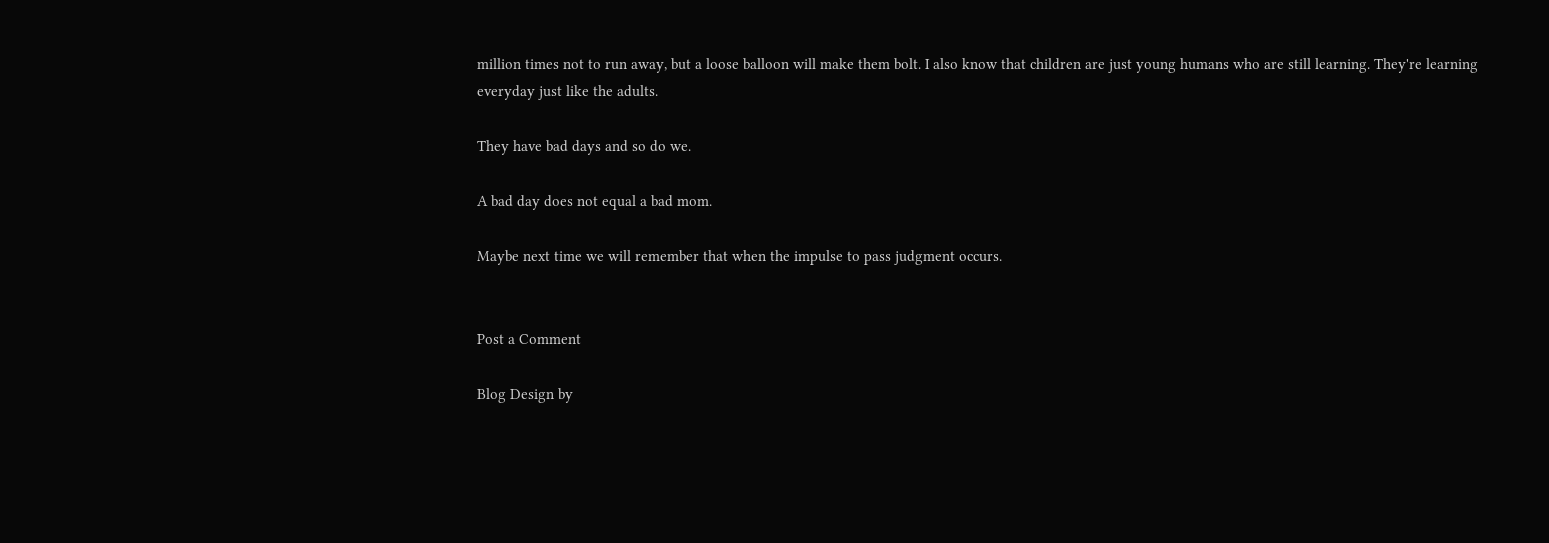million times not to run away, but a loose balloon will make them bolt. I also know that children are just young humans who are still learning. They're learning everyday just like the adults.

They have bad days and so do we.

A bad day does not equal a bad mom.

Maybe next time we will remember that when the impulse to pass judgment occurs.


Post a Comment

Blog Design by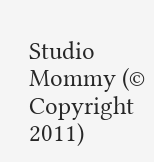Studio Mommy (© Copyright 2011)